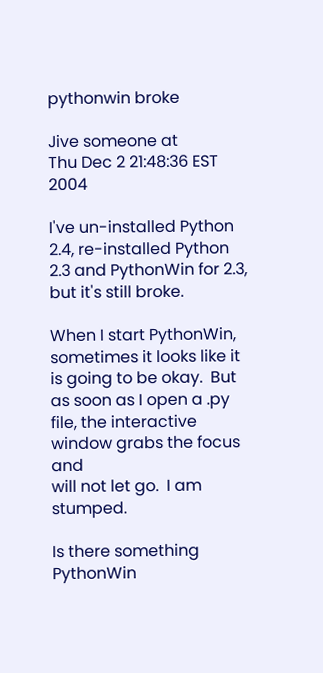pythonwin broke

Jive someone at
Thu Dec 2 21:48:36 EST 2004

I've un-installed Python 2.4, re-installed Python 2.3 and PythonWin for 2.3,
but it's still broke.

When I start PythonWin, sometimes it looks like it is going to be okay.  But
as soon as I open a .py file, the interactive window grabs the focus and
will not let go.  I am stumped.

Is there something PythonWin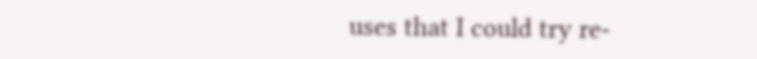uses that I could try re-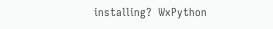installing?  WxPython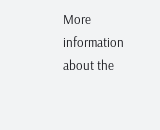More information about the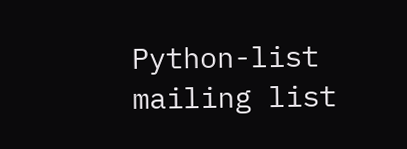Python-list mailing list